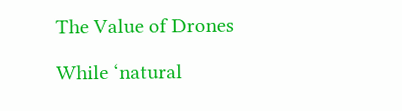The Value of Drones

While ‘natural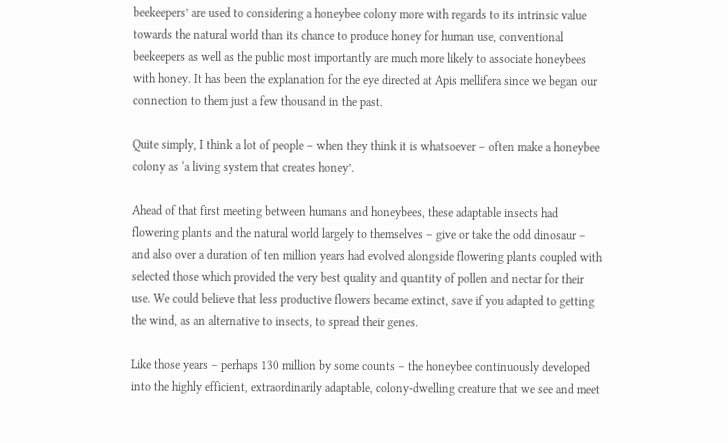beekeepers’ are used to considering a honeybee colony more with regards to its intrinsic value towards the natural world than its chance to produce honey for human use, conventional beekeepers as well as the public most importantly are much more likely to associate honeybees with honey. It has been the explanation for the eye directed at Apis mellifera since we began our connection to them just a few thousand in the past.

Quite simply, I think a lot of people – when they think it is whatsoever – often make a honeybee colony as ‘a living system that creates honey’.

Ahead of that first meeting between humans and honeybees, these adaptable insects had flowering plants and the natural world largely to themselves – give or take the odd dinosaur – and also over a duration of ten million years had evolved alongside flowering plants coupled with selected those which provided the very best quality and quantity of pollen and nectar for their use. We could believe that less productive flowers became extinct, save if you adapted to getting the wind, as an alternative to insects, to spread their genes.

Like those years – perhaps 130 million by some counts – the honeybee continuously developed into the highly efficient, extraordinarily adaptable, colony-dwelling creature that we see and meet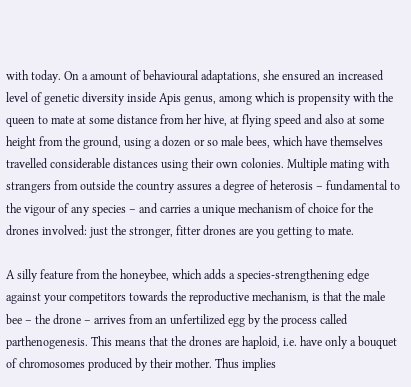with today. On a amount of behavioural adaptations, she ensured an increased level of genetic diversity inside Apis genus, among which is propensity with the queen to mate at some distance from her hive, at flying speed and also at some height from the ground, using a dozen or so male bees, which have themselves travelled considerable distances using their own colonies. Multiple mating with strangers from outside the country assures a degree of heterosis – fundamental to the vigour of any species – and carries a unique mechanism of choice for the drones involved: just the stronger, fitter drones are you getting to mate.

A silly feature from the honeybee, which adds a species-strengthening edge against your competitors towards the reproductive mechanism, is that the male bee – the drone – arrives from an unfertilized egg by the process called parthenogenesis. This means that the drones are haploid, i.e. have only a bouquet of chromosomes produced by their mother. Thus implies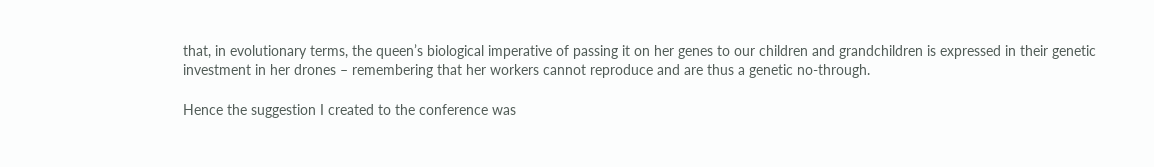that, in evolutionary terms, the queen’s biological imperative of passing it on her genes to our children and grandchildren is expressed in their genetic investment in her drones – remembering that her workers cannot reproduce and are thus a genetic no-through.

Hence the suggestion I created to the conference was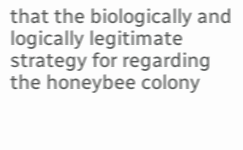that the biologically and logically legitimate strategy for regarding the honeybee colony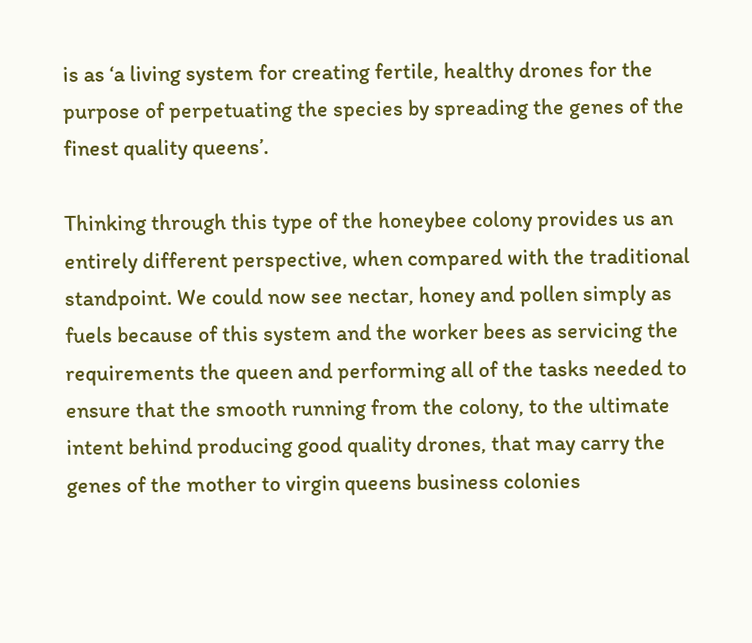is as ‘a living system for creating fertile, healthy drones for the purpose of perpetuating the species by spreading the genes of the finest quality queens’.

Thinking through this type of the honeybee colony provides us an entirely different perspective, when compared with the traditional standpoint. We could now see nectar, honey and pollen simply as fuels because of this system and the worker bees as servicing the requirements the queen and performing all of the tasks needed to ensure that the smooth running from the colony, to the ultimate intent behind producing good quality drones, that may carry the genes of the mother to virgin queens business colonies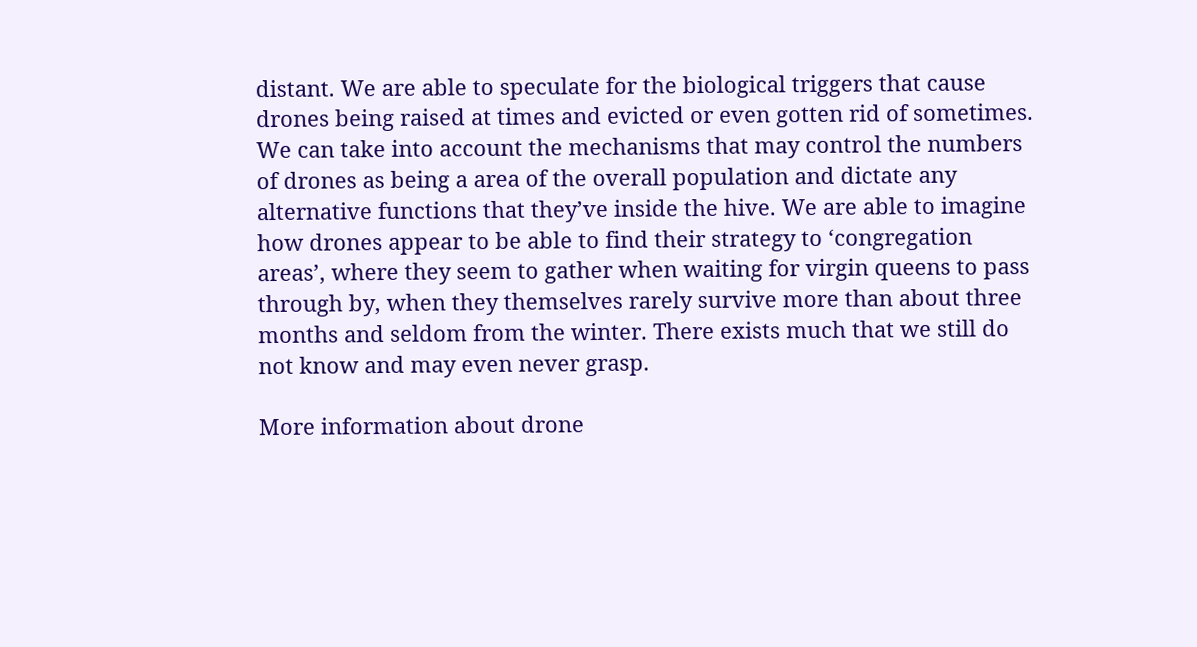distant. We are able to speculate for the biological triggers that cause drones being raised at times and evicted or even gotten rid of sometimes. We can take into account the mechanisms that may control the numbers of drones as being a area of the overall population and dictate any alternative functions that they’ve inside the hive. We are able to imagine how drones appear to be able to find their strategy to ‘congregation areas’, where they seem to gather when waiting for virgin queens to pass through by, when they themselves rarely survive more than about three months and seldom from the winter. There exists much that we still do not know and may even never grasp.

More information about drone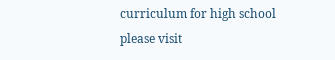curriculum for high school please visit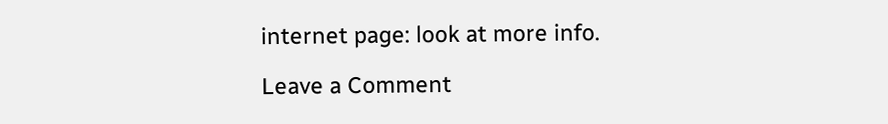internet page: look at more info.

Leave a Comment